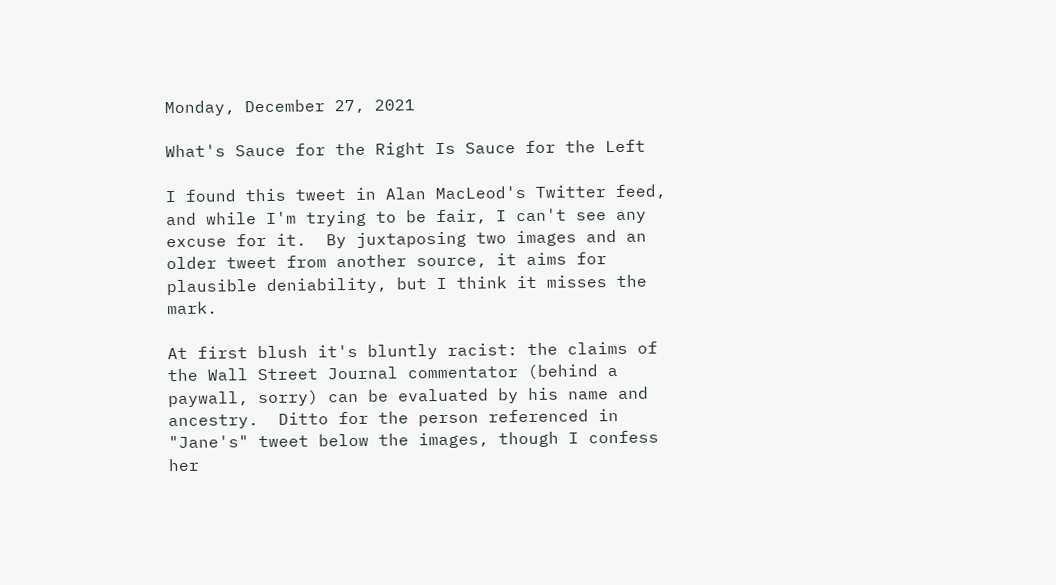Monday, December 27, 2021

What's Sauce for the Right Is Sauce for the Left

I found this tweet in Alan MacLeod's Twitter feed, and while I'm trying to be fair, I can't see any excuse for it.  By juxtaposing two images and an older tweet from another source, it aims for plausible deniability, but I think it misses the mark.

At first blush it's bluntly racist: the claims of the Wall Street Journal commentator (behind a paywall, sorry) can be evaluated by his name and ancestry.  Ditto for the person referenced in "Jane's" tweet below the images, though I confess her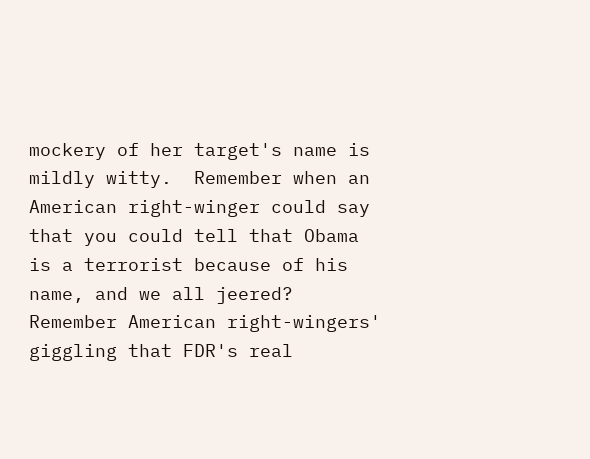mockery of her target's name is mildly witty.  Remember when an American right-winger could say that you could tell that Obama is a terrorist because of his name, and we all jeered?  Remember American right-wingers' giggling that FDR's real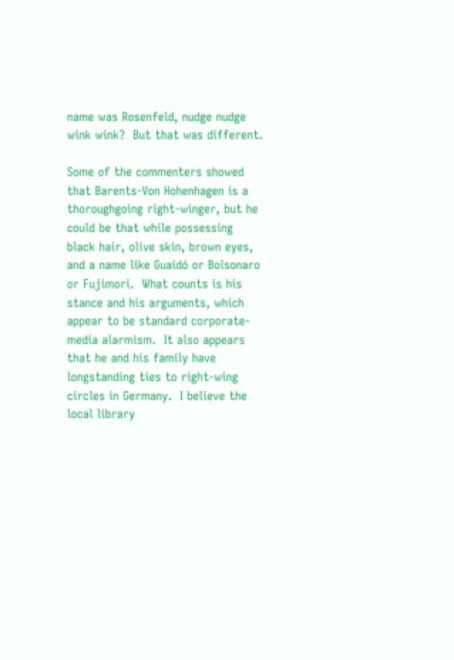name was Rosenfeld, nudge nudge wink wink?  But that was different.

Some of the commenters showed that Barents-Von Hohenhagen is a thoroughgoing right-winger, but he could be that while possessing black hair, olive skin, brown eyes, and a name like Guaidó or Bolsonaro or Fujimori.  What counts is his stance and his arguments, which appear to be standard corporate-media alarmism.  It also appears that he and his family have longstanding ties to right-wing circles in Germany.  I believe the local library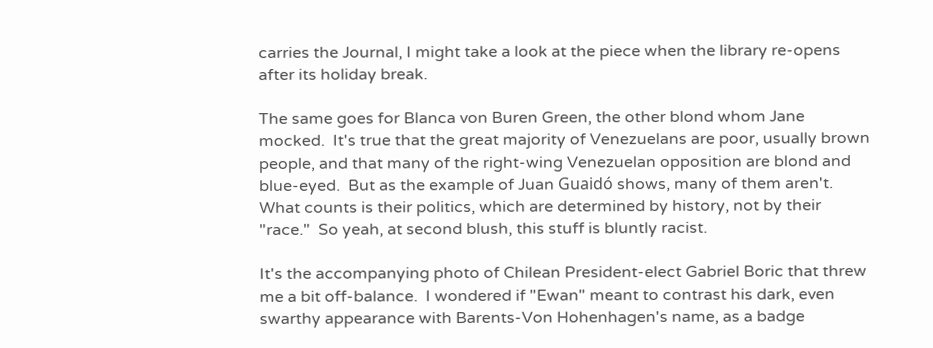carries the Journal, I might take a look at the piece when the library re-opens after its holiday break.

The same goes for Blanca von Buren Green, the other blond whom Jane mocked.  It's true that the great majority of Venezuelans are poor, usually brown people, and that many of the right-wing Venezuelan opposition are blond and blue-eyed.  But as the example of Juan Guaidó shows, many of them aren't.  What counts is their politics, which are determined by history, not by their "race."  So yeah, at second blush, this stuff is bluntly racist.

It's the accompanying photo of Chilean President-elect Gabriel Boric that threw me a bit off-balance.  I wondered if "Ewan" meant to contrast his dark, even swarthy appearance with Barents-Von Hohenhagen's name, as a badge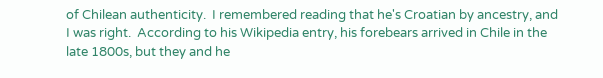of Chilean authenticity.  I remembered reading that he's Croatian by ancestry, and I was right.  According to his Wikipedia entry, his forebears arrived in Chile in the late 1800s, but they and he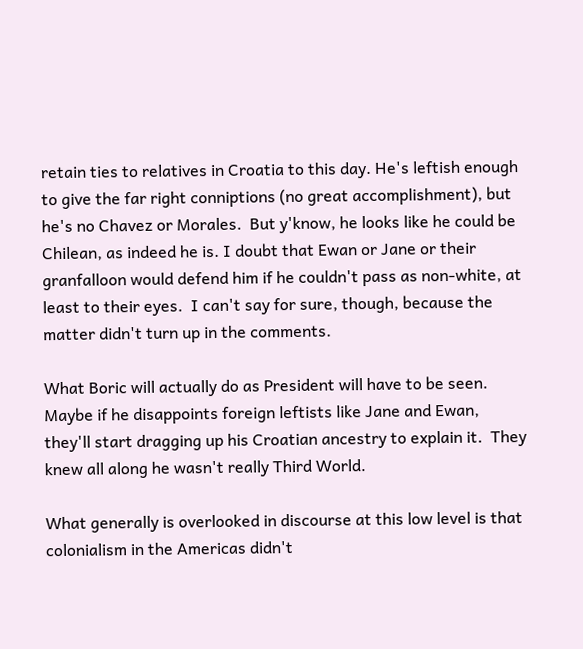retain ties to relatives in Croatia to this day. He's leftish enough to give the far right conniptions (no great accomplishment), but he's no Chavez or Morales.  But y'know, he looks like he could be Chilean, as indeed he is. I doubt that Ewan or Jane or their granfalloon would defend him if he couldn't pass as non-white, at least to their eyes.  I can't say for sure, though, because the matter didn't turn up in the comments.

What Boric will actually do as President will have to be seen.  Maybe if he disappoints foreign leftists like Jane and Ewan, they'll start dragging up his Croatian ancestry to explain it.  They knew all along he wasn't really Third World.

What generally is overlooked in discourse at this low level is that colonialism in the Americas didn't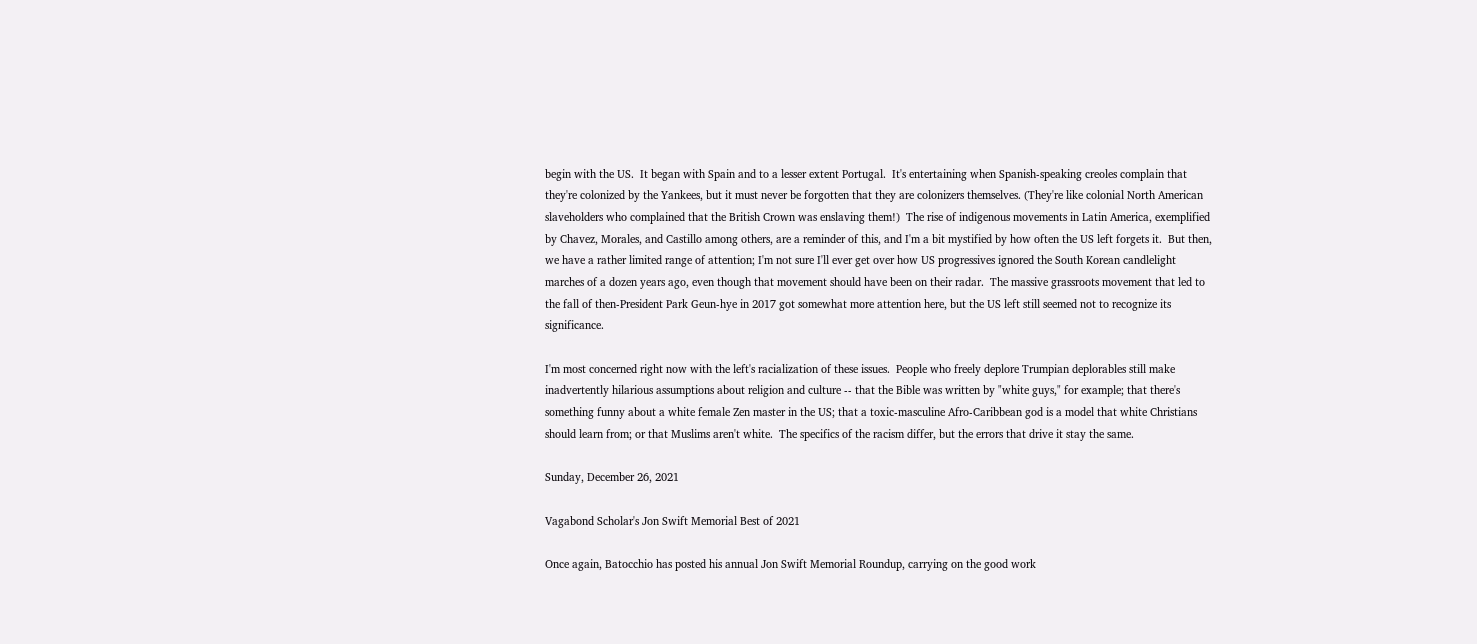begin with the US.  It began with Spain and to a lesser extent Portugal.  It's entertaining when Spanish-speaking creoles complain that they're colonized by the Yankees, but it must never be forgotten that they are colonizers themselves. (They're like colonial North American slaveholders who complained that the British Crown was enslaving them!)  The rise of indigenous movements in Latin America, exemplified by Chavez, Morales, and Castillo among others, are a reminder of this, and I'm a bit mystified by how often the US left forgets it.  But then, we have a rather limited range of attention; I'm not sure I'll ever get over how US progressives ignored the South Korean candlelight marches of a dozen years ago, even though that movement should have been on their radar.  The massive grassroots movement that led to the fall of then-President Park Geun-hye in 2017 got somewhat more attention here, but the US left still seemed not to recognize its significance.

I'm most concerned right now with the left's racialization of these issues.  People who freely deplore Trumpian deplorables still make inadvertently hilarious assumptions about religion and culture -- that the Bible was written by "white guys," for example; that there's something funny about a white female Zen master in the US; that a toxic-masculine Afro-Caribbean god is a model that white Christians should learn from; or that Muslims aren't white.  The specifics of the racism differ, but the errors that drive it stay the same.

Sunday, December 26, 2021

Vagabond Scholar's Jon Swift Memorial Best of 2021

Once again, Batocchio has posted his annual Jon Swift Memorial Roundup, carrying on the good work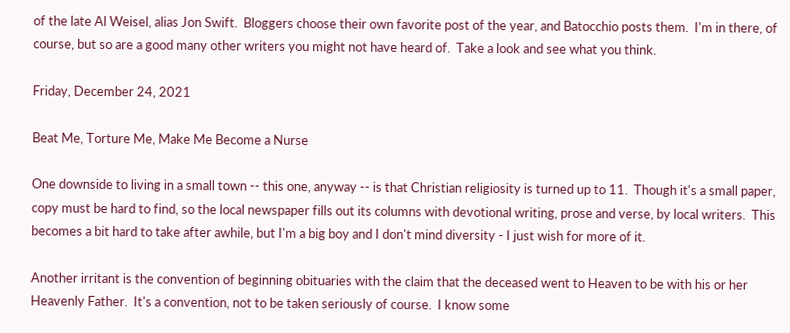of the late Al Weisel, alias Jon Swift.  Bloggers choose their own favorite post of the year, and Batocchio posts them.  I'm in there, of course, but so are a good many other writers you might not have heard of.  Take a look and see what you think.

Friday, December 24, 2021

Beat Me, Torture Me, Make Me Become a Nurse

One downside to living in a small town -- this one, anyway -- is that Christian religiosity is turned up to 11.  Though it's a small paper, copy must be hard to find, so the local newspaper fills out its columns with devotional writing, prose and verse, by local writers.  This becomes a bit hard to take after awhile, but I'm a big boy and I don't mind diversity - I just wish for more of it.

Another irritant is the convention of beginning obituaries with the claim that the deceased went to Heaven to be with his or her Heavenly Father.  It's a convention, not to be taken seriously of course.  I know some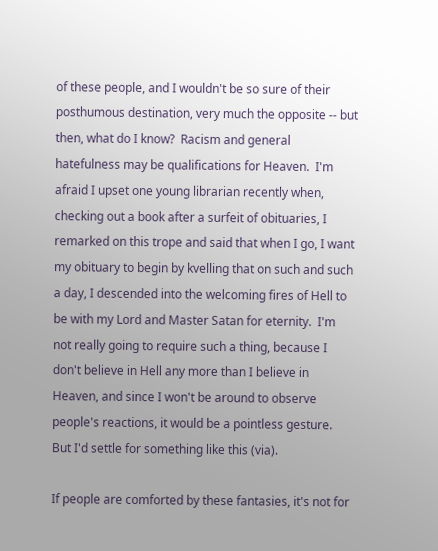of these people, and I wouldn't be so sure of their posthumous destination, very much the opposite -- but then, what do I know?  Racism and general hatefulness may be qualifications for Heaven.  I'm afraid I upset one young librarian recently when, checking out a book after a surfeit of obituaries, I remarked on this trope and said that when I go, I want my obituary to begin by kvelling that on such and such a day, I descended into the welcoming fires of Hell to be with my Lord and Master Satan for eternity.  I'm not really going to require such a thing, because I don't believe in Hell any more than I believe in Heaven, and since I won't be around to observe people's reactions, it would be a pointless gesture.  But I'd settle for something like this (via).

If people are comforted by these fantasies, it's not for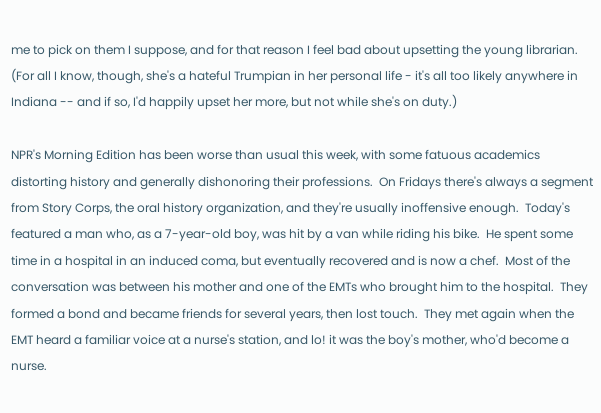me to pick on them I suppose, and for that reason I feel bad about upsetting the young librarian.  (For all I know, though, she's a hateful Trumpian in her personal life - it's all too likely anywhere in Indiana -- and if so, I'd happily upset her more, but not while she's on duty.)

NPR's Morning Edition has been worse than usual this week, with some fatuous academics distorting history and generally dishonoring their professions.  On Fridays there's always a segment from Story Corps, the oral history organization, and they're usually inoffensive enough.  Today's featured a man who, as a 7-year-old boy, was hit by a van while riding his bike.  He spent some time in a hospital in an induced coma, but eventually recovered and is now a chef.  Most of the conversation was between his mother and one of the EMTs who brought him to the hospital.  They formed a bond and became friends for several years, then lost touch.  They met again when the EMT heard a familiar voice at a nurse's station, and lo! it was the boy's mother, who'd become a nurse.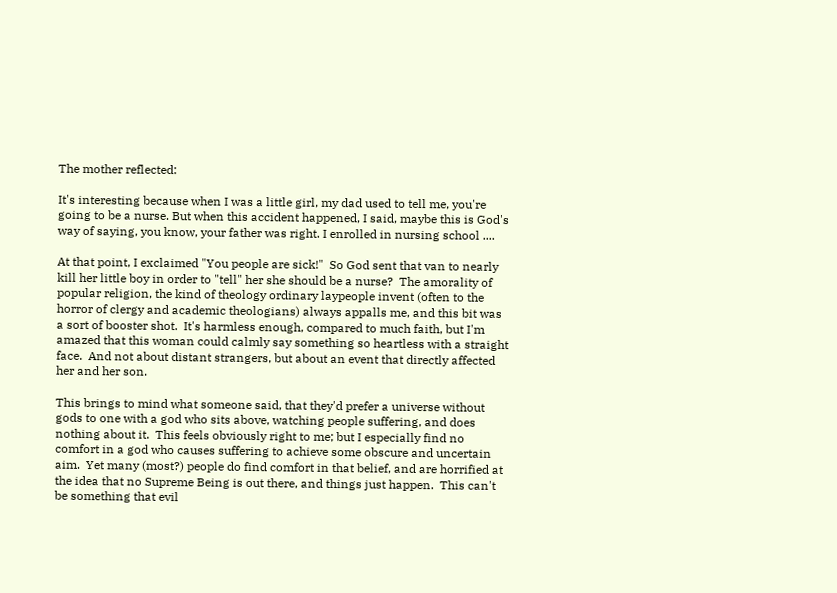The mother reflected:

It's interesting because when I was a little girl, my dad used to tell me, you're going to be a nurse. But when this accident happened, I said, maybe this is God's way of saying, you know, your father was right. I enrolled in nursing school ....

At that point, I exclaimed "You people are sick!"  So God sent that van to nearly kill her little boy in order to "tell" her she should be a nurse?  The amorality of popular religion, the kind of theology ordinary laypeople invent (often to the horror of clergy and academic theologians) always appalls me, and this bit was a sort of booster shot.  It's harmless enough, compared to much faith, but I'm amazed that this woman could calmly say something so heartless with a straight face.  And not about distant strangers, but about an event that directly affected her and her son.

This brings to mind what someone said, that they'd prefer a universe without gods to one with a god who sits above, watching people suffering, and does nothing about it.  This feels obviously right to me; but I especially find no comfort in a god who causes suffering to achieve some obscure and uncertain aim.  Yet many (most?) people do find comfort in that belief, and are horrified at the idea that no Supreme Being is out there, and things just happen.  This can't be something that evil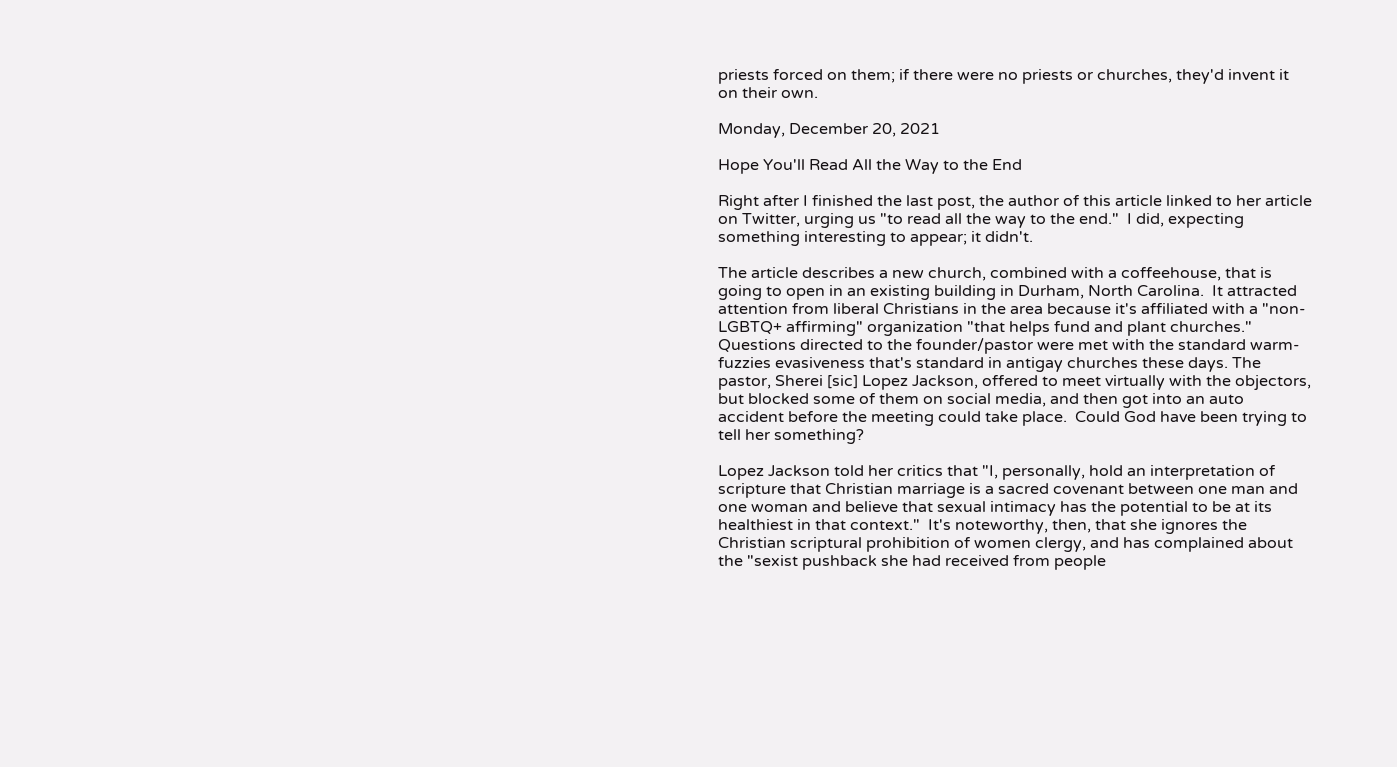priests forced on them; if there were no priests or churches, they'd invent it on their own.

Monday, December 20, 2021

Hope You'll Read All the Way to the End

Right after I finished the last post, the author of this article linked to her article on Twitter, urging us "to read all the way to the end."  I did, expecting something interesting to appear; it didn't.

The article describes a new church, combined with a coffeehouse, that is going to open in an existing building in Durham, North Carolina.  It attracted attention from liberal Christians in the area because it's affiliated with a "non-LGBTQ+ affirming" organization "that helps fund and plant churches."  Questions directed to the founder/pastor were met with the standard warm-fuzzies evasiveness that's standard in antigay churches these days. The pastor, Sherei [sic] Lopez Jackson, offered to meet virtually with the objectors, but blocked some of them on social media, and then got into an auto accident before the meeting could take place.  Could God have been trying to tell her something?

Lopez Jackson told her critics that "I, personally, hold an interpretation of scripture that Christian marriage is a sacred covenant between one man and one woman and believe that sexual intimacy has the potential to be at its healthiest in that context."  It's noteworthy, then, that she ignores the Christian scriptural prohibition of women clergy, and has complained about the "sexist pushback she had received from people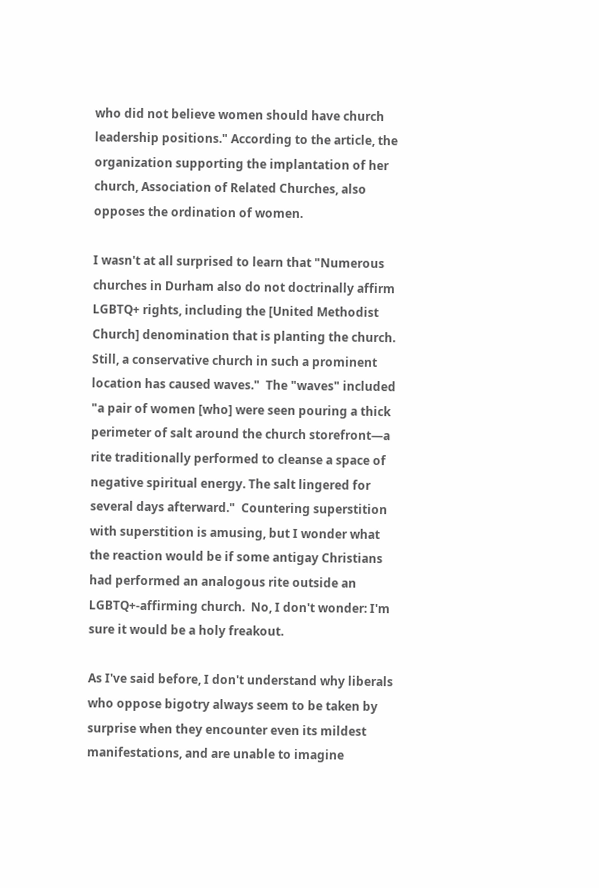who did not believe women should have church leadership positions." According to the article, the organization supporting the implantation of her church, Association of Related Churches, also opposes the ordination of women.

I wasn't at all surprised to learn that "Numerous churches in Durham also do not doctrinally affirm LGBTQ+ rights, including the [United Methodist Church] denomination that is planting the church. Still, a conservative church in such a prominent location has caused waves."  The "waves" included "a pair of women [who] were seen pouring a thick perimeter of salt around the church storefront—a rite traditionally performed to cleanse a space of negative spiritual energy. The salt lingered for several days afterward."  Countering superstition with superstition is amusing, but I wonder what the reaction would be if some antigay Christians had performed an analogous rite outside an LGBTQ+-affirming church.  No, I don't wonder: I'm sure it would be a holy freakout.

As I've said before, I don't understand why liberals who oppose bigotry always seem to be taken by surprise when they encounter even its mildest manifestations, and are unable to imagine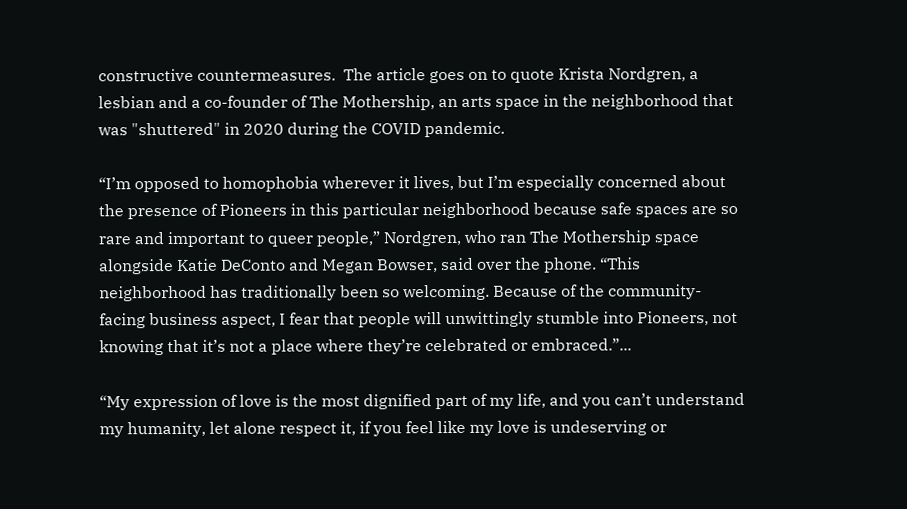constructive countermeasures.  The article goes on to quote Krista Nordgren, a lesbian and a co-founder of The Mothership, an arts space in the neighborhood that was "shuttered" in 2020 during the COVID pandemic.

“I’m opposed to homophobia wherever it lives, but I’m especially concerned about the presence of Pioneers in this particular neighborhood because safe spaces are so rare and important to queer people,” Nordgren, who ran The Mothership space alongside Katie DeConto and Megan Bowser, said over the phone. “This neighborhood has traditionally been so welcoming. Because of the community-facing business aspect, I fear that people will unwittingly stumble into Pioneers, not knowing that it’s not a place where they’re celebrated or embraced.”...

“My expression of love is the most dignified part of my life, and you can’t understand my humanity, let alone respect it, if you feel like my love is undeserving or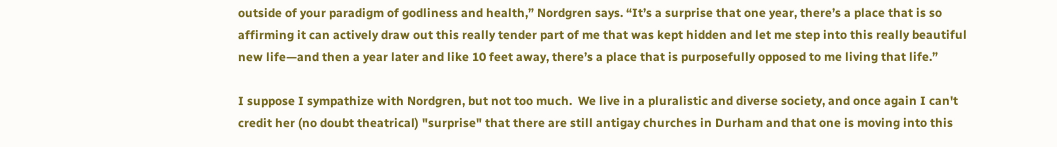outside of your paradigm of godliness and health,” Nordgren says. “It’s a surprise that one year, there’s a place that is so affirming it can actively draw out this really tender part of me that was kept hidden and let me step into this really beautiful new life—and then a year later and like 10 feet away, there’s a place that is purposefully opposed to me living that life.”

I suppose I sympathize with Nordgren, but not too much.  We live in a pluralistic and diverse society, and once again I can't credit her (no doubt theatrical) "surprise" that there are still antigay churches in Durham and that one is moving into this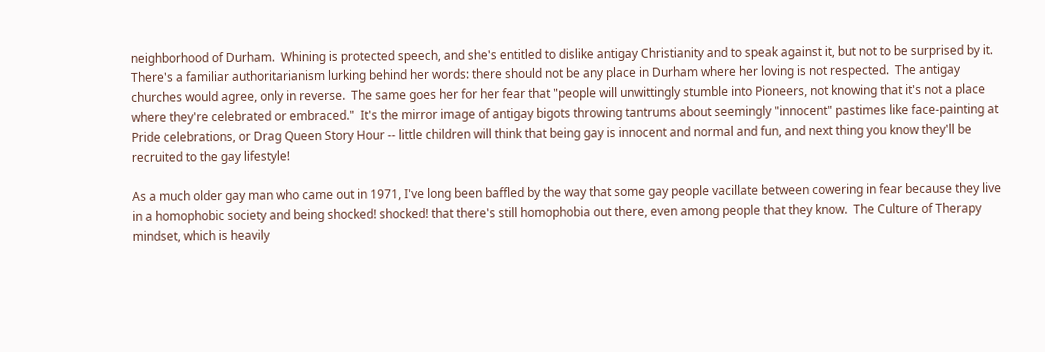neighborhood of Durham.  Whining is protected speech, and she's entitled to dislike antigay Christianity and to speak against it, but not to be surprised by it. There's a familiar authoritarianism lurking behind her words: there should not be any place in Durham where her loving is not respected.  The antigay churches would agree, only in reverse.  The same goes her for her fear that "people will unwittingly stumble into Pioneers, not knowing that it's not a place where they're celebrated or embraced."  It's the mirror image of antigay bigots throwing tantrums about seemingly "innocent" pastimes like face-painting at Pride celebrations, or Drag Queen Story Hour -- little children will think that being gay is innocent and normal and fun, and next thing you know they'll be recruited to the gay lifestyle!

As a much older gay man who came out in 1971, I've long been baffled by the way that some gay people vacillate between cowering in fear because they live in a homophobic society and being shocked! shocked! that there's still homophobia out there, even among people that they know.  The Culture of Therapy mindset, which is heavily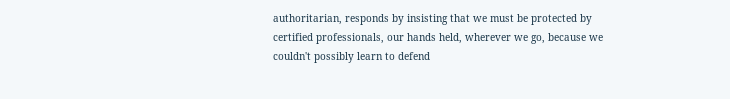authoritarian, responds by insisting that we must be protected by certified professionals, our hands held, wherever we go, because we couldn't possibly learn to defend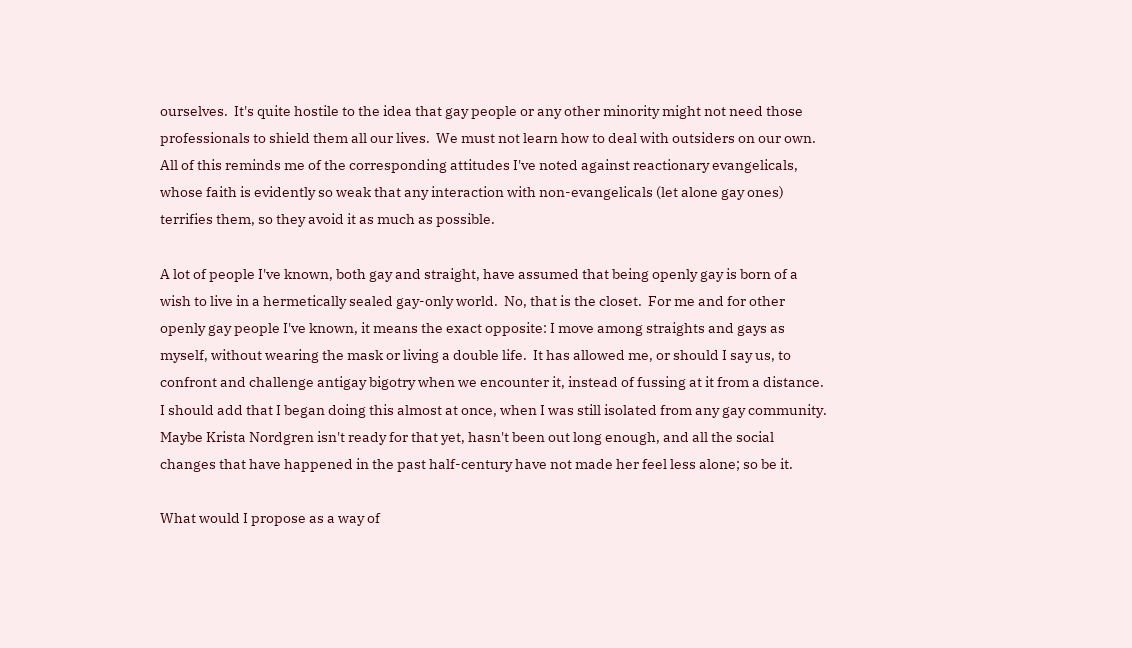ourselves.  It's quite hostile to the idea that gay people or any other minority might not need those professionals to shield them all our lives.  We must not learn how to deal with outsiders on our own.  All of this reminds me of the corresponding attitudes I've noted against reactionary evangelicals, whose faith is evidently so weak that any interaction with non-evangelicals (let alone gay ones) terrifies them, so they avoid it as much as possible.

A lot of people I've known, both gay and straight, have assumed that being openly gay is born of a wish to live in a hermetically sealed gay-only world.  No, that is the closet.  For me and for other openly gay people I've known, it means the exact opposite: I move among straights and gays as myself, without wearing the mask or living a double life.  It has allowed me, or should I say us, to confront and challenge antigay bigotry when we encounter it, instead of fussing at it from a distance.  I should add that I began doing this almost at once, when I was still isolated from any gay community.  Maybe Krista Nordgren isn't ready for that yet, hasn't been out long enough, and all the social changes that have happened in the past half-century have not made her feel less alone; so be it.

What would I propose as a way of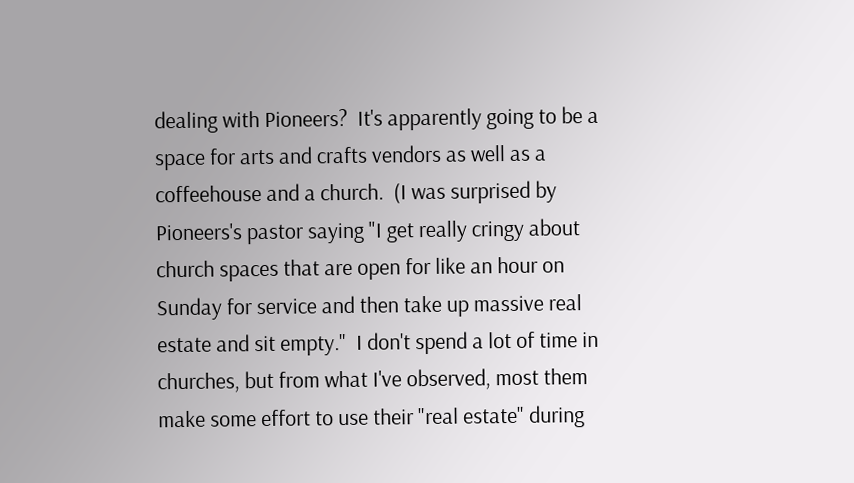dealing with Pioneers?  It's apparently going to be a space for arts and crafts vendors as well as a coffeehouse and a church.  (I was surprised by Pioneers's pastor saying "I get really cringy about church spaces that are open for like an hour on Sunday for service and then take up massive real estate and sit empty."  I don't spend a lot of time in churches, but from what I've observed, most them make some effort to use their "real estate" during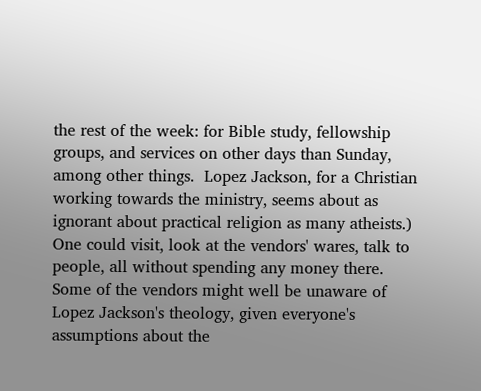the rest of the week: for Bible study, fellowship groups, and services on other days than Sunday, among other things.  Lopez Jackson, for a Christian working towards the ministry, seems about as ignorant about practical religion as many atheists.)  One could visit, look at the vendors' wares, talk to people, all without spending any money there.  Some of the vendors might well be unaware of Lopez Jackson's theology, given everyone's assumptions about the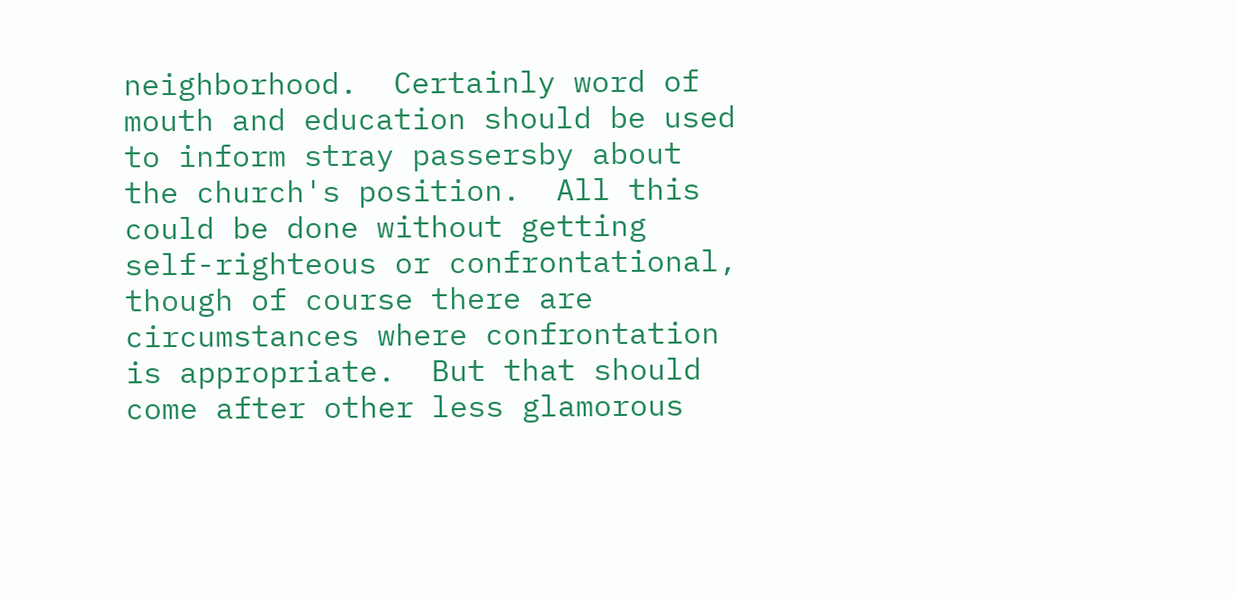neighborhood.  Certainly word of mouth and education should be used to inform stray passersby about the church's position.  All this could be done without getting self-righteous or confrontational, though of course there are circumstances where confrontation is appropriate.  But that should come after other less glamorous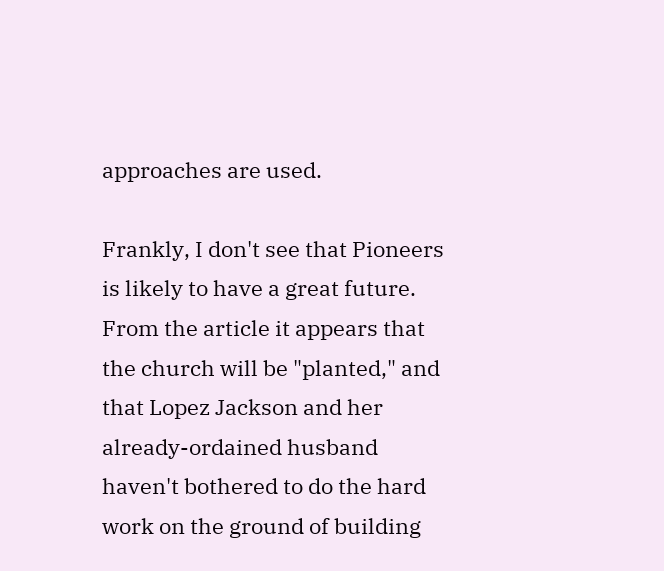approaches are used.

Frankly, I don't see that Pioneers is likely to have a great future.  From the article it appears that the church will be "planted," and that Lopez Jackson and her already-ordained husband haven't bothered to do the hard work on the ground of building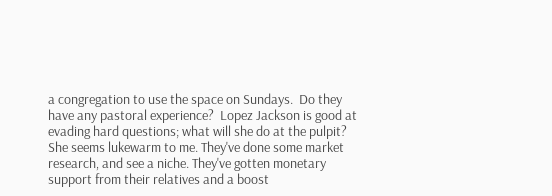a congregation to use the space on Sundays.  Do they have any pastoral experience?  Lopez Jackson is good at evading hard questions; what will she do at the pulpit?  She seems lukewarm to me. They've done some market research, and see a niche. They've gotten monetary support from their relatives and a boost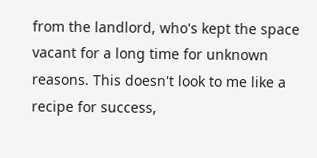from the landlord, who's kept the space vacant for a long time for unknown reasons. This doesn't look to me like a recipe for success,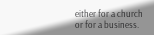either for a church or for a business.